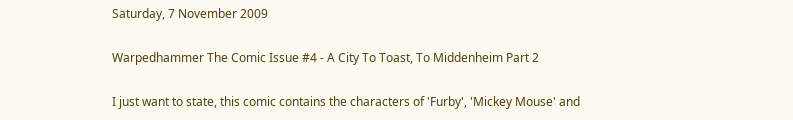Saturday, 7 November 2009

Warpedhammer The Comic Issue #4 - A City To Toast, To Middenheim Part 2

I just want to state, this comic contains the characters of 'Furby', 'Mickey Mouse' and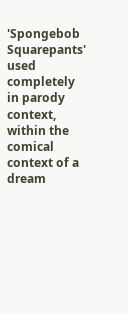'Spongebob Squarepants' used completely in parody context, within the comical context of a dream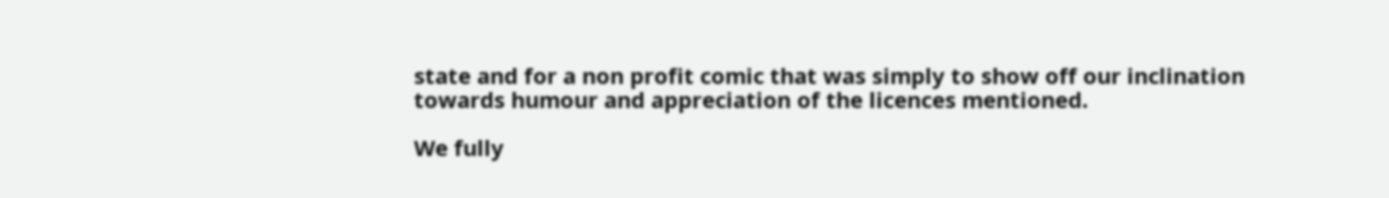state and for a non profit comic that was simply to show off our inclination towards humour and appreciation of the licences mentioned.

We fully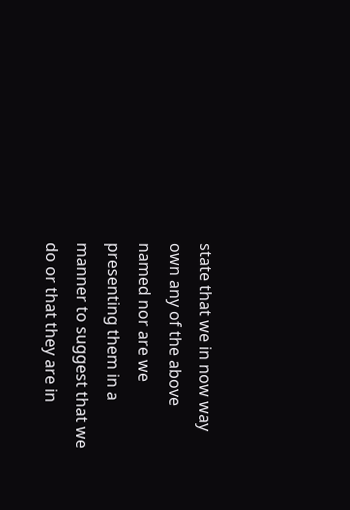state that we in now way own any of the above named nor are we presenting them in a manner to suggest that we do or that they are in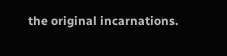the original incarnations.